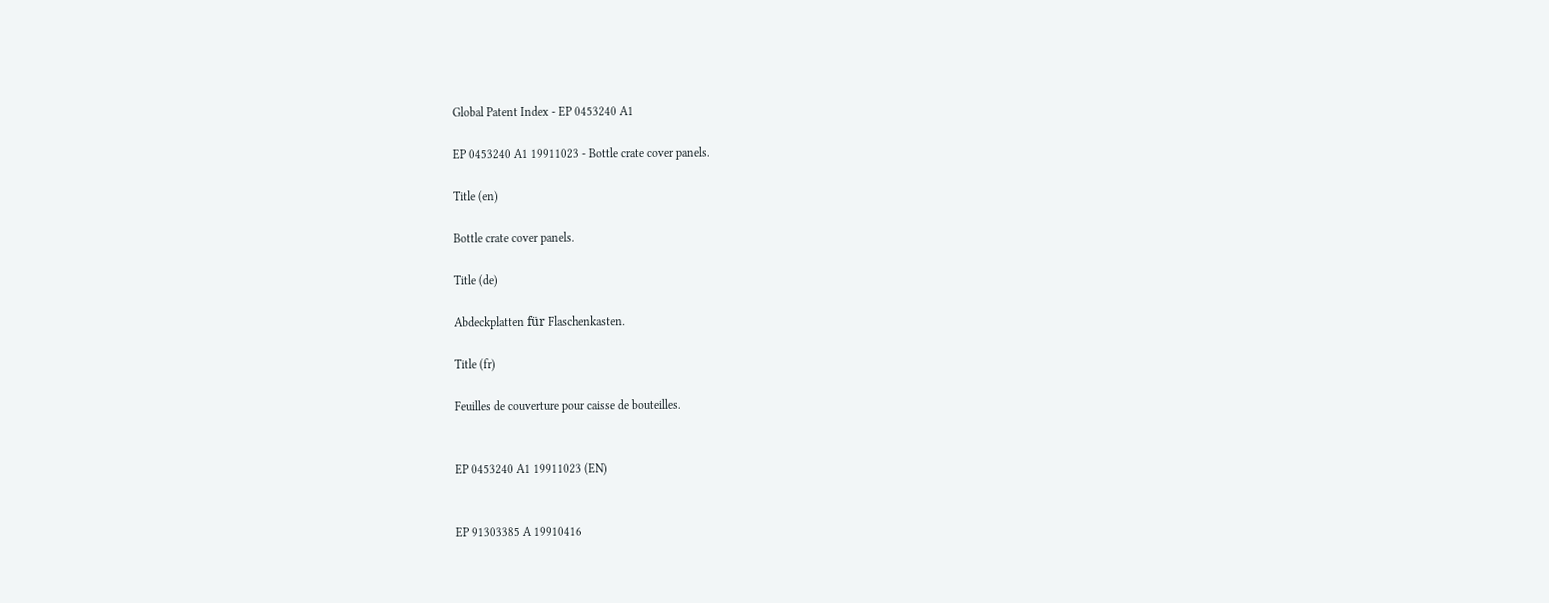Global Patent Index - EP 0453240 A1

EP 0453240 A1 19911023 - Bottle crate cover panels.

Title (en)

Bottle crate cover panels.

Title (de)

Abdeckplatten für Flaschenkasten.

Title (fr)

Feuilles de couverture pour caisse de bouteilles.


EP 0453240 A1 19911023 (EN)


EP 91303385 A 19910416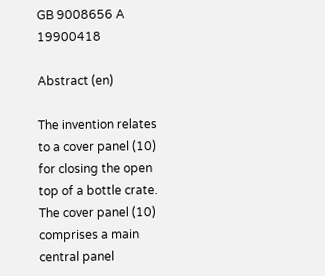GB 9008656 A 19900418

Abstract (en)

The invention relates to a cover panel (10) for closing the open top of a bottle crate. The cover panel (10) comprises a main central panel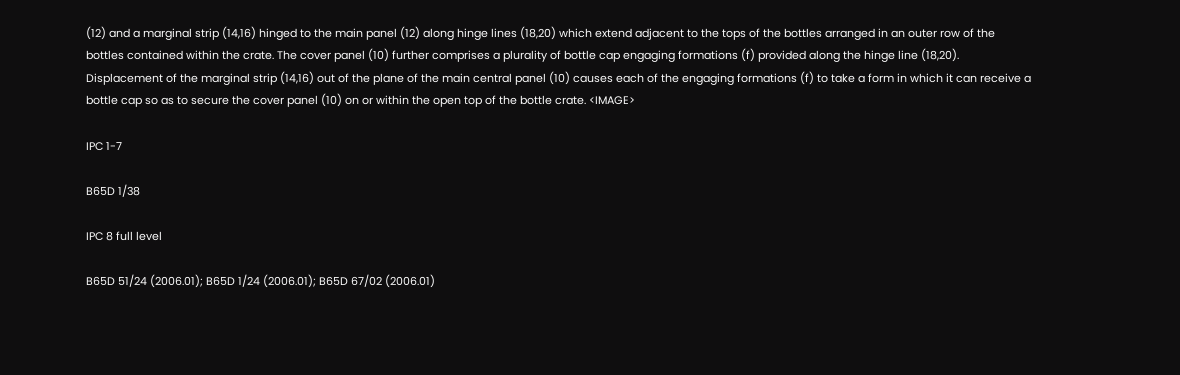(12) and a marginal strip (14,16) hinged to the main panel (12) along hinge lines (18,20) which extend adjacent to the tops of the bottles arranged in an outer row of the bottles contained within the crate. The cover panel (10) further comprises a plurality of bottle cap engaging formations (f) provided along the hinge line (18,20). Displacement of the marginal strip (14,16) out of the plane of the main central panel (10) causes each of the engaging formations (f) to take a form in which it can receive a bottle cap so as to secure the cover panel (10) on or within the open top of the bottle crate. <IMAGE>

IPC 1-7

B65D 1/38

IPC 8 full level

B65D 51/24 (2006.01); B65D 1/24 (2006.01); B65D 67/02 (2006.01)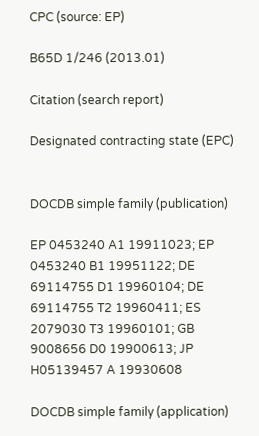CPC (source: EP)

B65D 1/246 (2013.01)

Citation (search report)

Designated contracting state (EPC)


DOCDB simple family (publication)

EP 0453240 A1 19911023; EP 0453240 B1 19951122; DE 69114755 D1 19960104; DE 69114755 T2 19960411; ES 2079030 T3 19960101; GB 9008656 D0 19900613; JP H05139457 A 19930608

DOCDB simple family (application)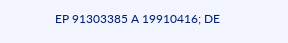EP 91303385 A 19910416; DE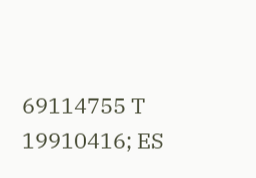69114755 T 19910416; ES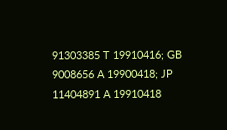91303385 T 19910416; GB 9008656 A 19900418; JP 11404891 A 19910418